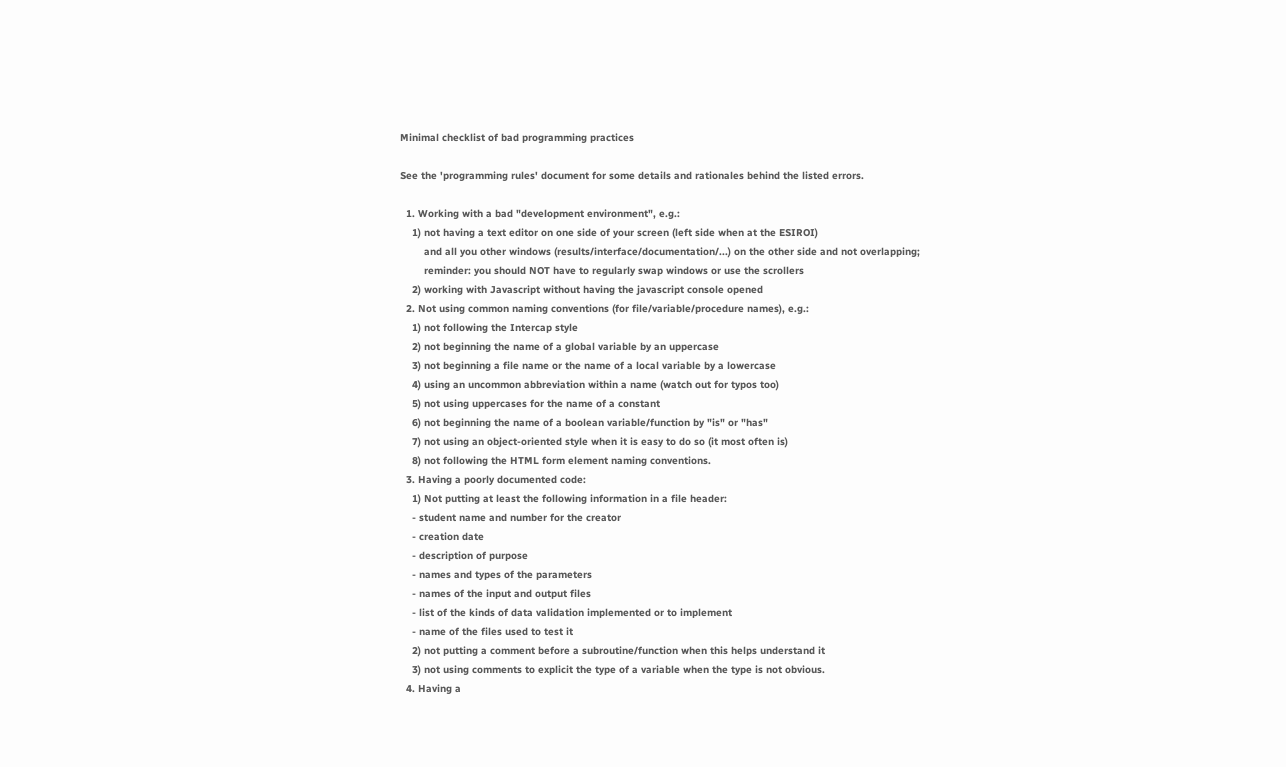Minimal checklist of bad programming practices

See the 'programming rules' document for some details and rationales behind the listed errors.

  1. Working with a bad "development environment", e.g.:
    1) not having a text editor on one side of your screen (left side when at the ESIROI)
        and all you other windows (results/interface/documentation/...) on the other side and not overlapping;
        reminder: you should NOT have to regularly swap windows or use the scrollers
    2) working with Javascript without having the javascript console opened
  2. Not using common naming conventions (for file/variable/procedure names), e.g.:
    1) not following the Intercap style
    2) not beginning the name of a global variable by an uppercase
    3) not beginning a file name or the name of a local variable by a lowercase
    4) using an uncommon abbreviation within a name (watch out for typos too)
    5) not using uppercases for the name of a constant
    6) not beginning the name of a boolean variable/function by "is" or "has"
    7) not using an object-oriented style when it is easy to do so (it most often is)
    8) not following the HTML form element naming conventions.
  3. Having a poorly documented code:
    1) Not putting at least the following information in a file header:
    - student name and number for the creator
    - creation date
    - description of purpose
    - names and types of the parameters
    - names of the input and output files
    - list of the kinds of data validation implemented or to implement
    - name of the files used to test it
    2) not putting a comment before a subroutine/function when this helps understand it
    3) not using comments to explicit the type of a variable when the type is not obvious.
  4. Having a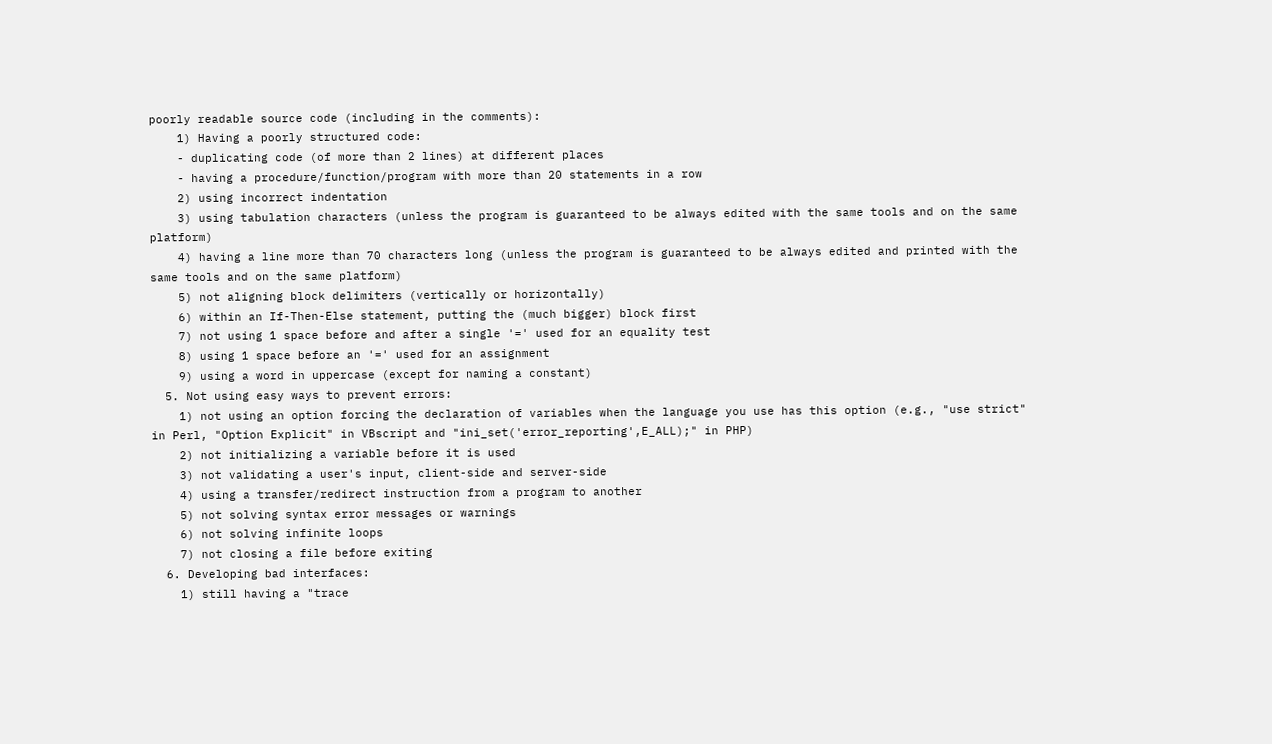poorly readable source code (including in the comments):
    1) Having a poorly structured code:
    - duplicating code (of more than 2 lines) at different places
    - having a procedure/function/program with more than 20 statements in a row
    2) using incorrect indentation
    3) using tabulation characters (unless the program is guaranteed to be always edited with the same tools and on the same platform)
    4) having a line more than 70 characters long (unless the program is guaranteed to be always edited and printed with the same tools and on the same platform)
    5) not aligning block delimiters (vertically or horizontally)
    6) within an If-Then-Else statement, putting the (much bigger) block first
    7) not using 1 space before and after a single '=' used for an equality test
    8) using 1 space before an '=' used for an assignment
    9) using a word in uppercase (except for naming a constant)
  5. Not using easy ways to prevent errors:
    1) not using an option forcing the declaration of variables when the language you use has this option (e.g., "use strict" in Perl, "Option Explicit" in VBscript and "ini_set('error_reporting',E_ALL);" in PHP)
    2) not initializing a variable before it is used
    3) not validating a user's input, client-side and server-side
    4) using a transfer/redirect instruction from a program to another
    5) not solving syntax error messages or warnings
    6) not solving infinite loops
    7) not closing a file before exiting
  6. Developing bad interfaces:
    1) still having a "trace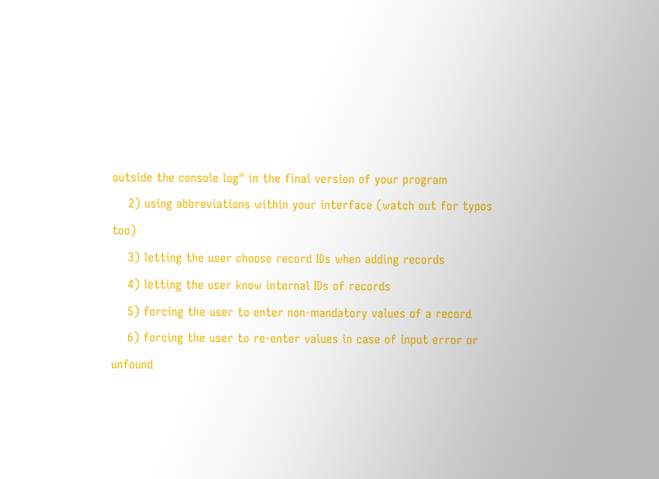outside the console log" in the final version of your program
    2) using abbreviations within your interface (watch out for typos too)
    3) letting the user choose record IDs when adding records
    4) letting the user know internal IDs of records
    5) forcing the user to enter non-mandatory values of a record
    6) forcing the user to re-enter values in case of input error or unfound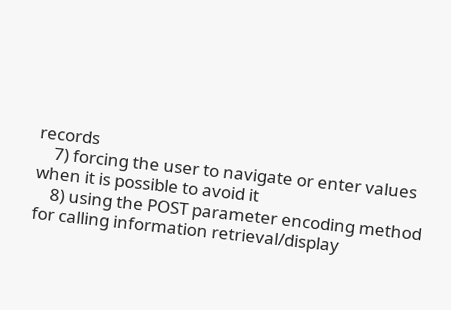records
    7) forcing the user to navigate or enter values when it is possible to avoid it
    8) using the POST parameter encoding method for calling information retrieval/display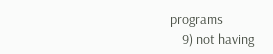programs
    9) not having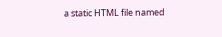a static HTML file named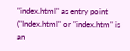"index.html" as entry point ("Index.html" or "index.htm" is an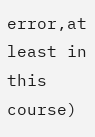error,at least in this course)